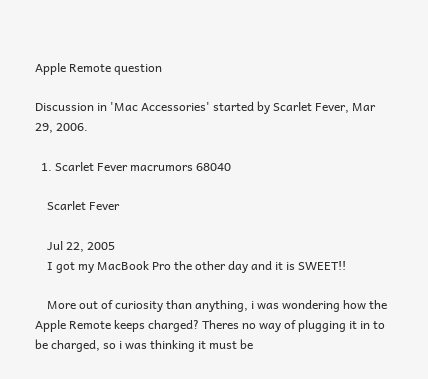Apple Remote question

Discussion in 'Mac Accessories' started by Scarlet Fever, Mar 29, 2006.

  1. Scarlet Fever macrumors 68040

    Scarlet Fever

    Jul 22, 2005
    I got my MacBook Pro the other day and it is SWEET!!

    More out of curiosity than anything, i was wondering how the Apple Remote keeps charged? Theres no way of plugging it in to be charged, so i was thinking it must be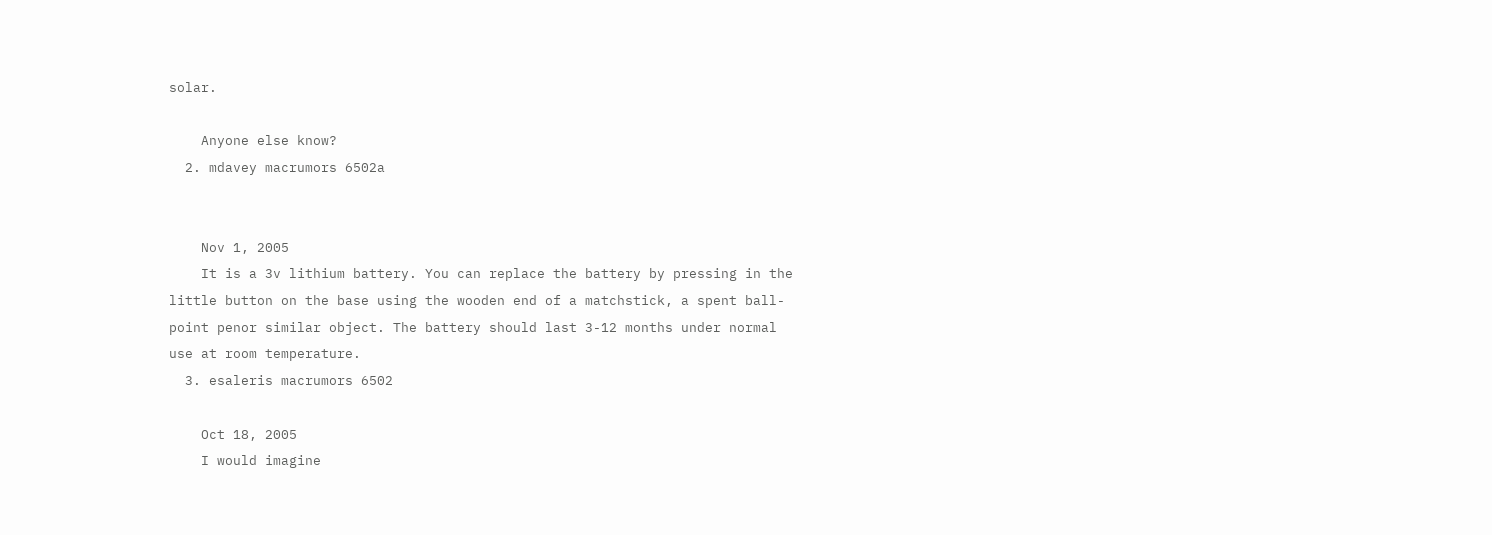solar.

    Anyone else know?
  2. mdavey macrumors 6502a


    Nov 1, 2005
    It is a 3v lithium battery. You can replace the battery by pressing in the little button on the base using the wooden end of a matchstick, a spent ball-point penor similar object. The battery should last 3-12 months under normal use at room temperature.
  3. esaleris macrumors 6502

    Oct 18, 2005
    I would imagine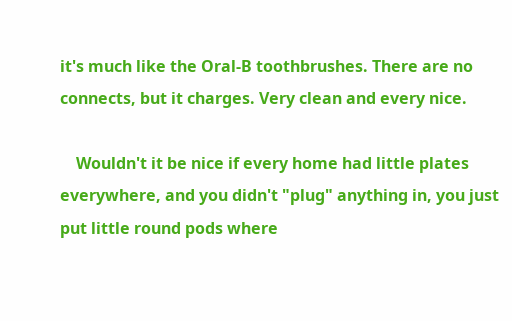it's much like the Oral-B toothbrushes. There are no connects, but it charges. Very clean and every nice.

    Wouldn't it be nice if every home had little plates everywhere, and you didn't "plug" anything in, you just put little round pods where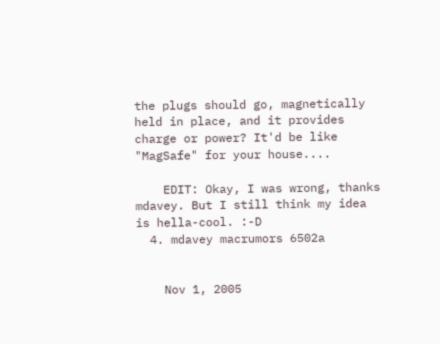the plugs should go, magnetically held in place, and it provides charge or power? It'd be like "MagSafe" for your house....

    EDIT: Okay, I was wrong, thanks mdavey. But I still think my idea is hella-cool. :-D
  4. mdavey macrumors 6502a


    Nov 1, 2005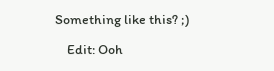Something like this? ;)

    Edit: Ooh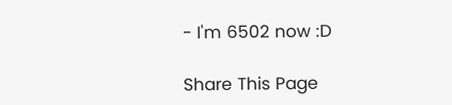- I'm 6502 now :D

Share This Page